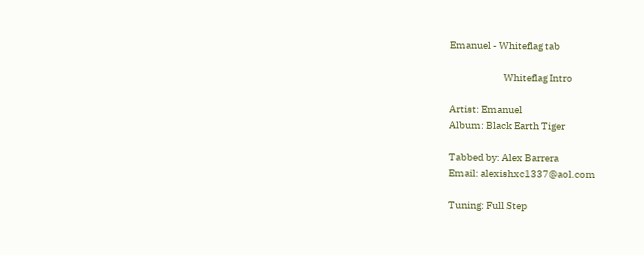Emanuel - Whiteflag tab

                           Whiteflag Intro

Artist: Emanuel
Album: Black Earth Tiger

Tabbed by: Alex Barrera
Email: alexishxc1337@aol.com

Tuning: Full Step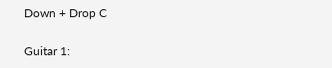Down + Drop C

Guitar 1: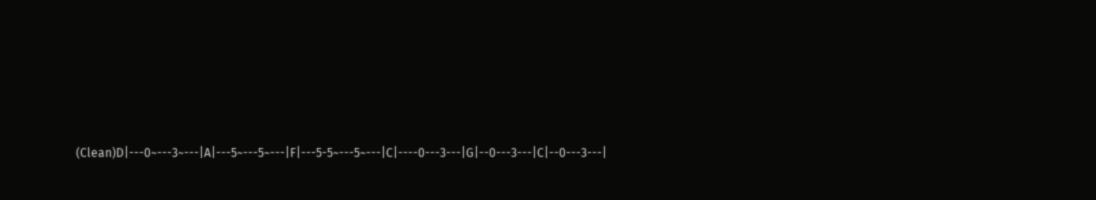(Clean)D|---0~---3~---|A|---5~---5~---|F|---5-5~---5~---|C|----0---3---|G|--0---3---|C|--0---3---|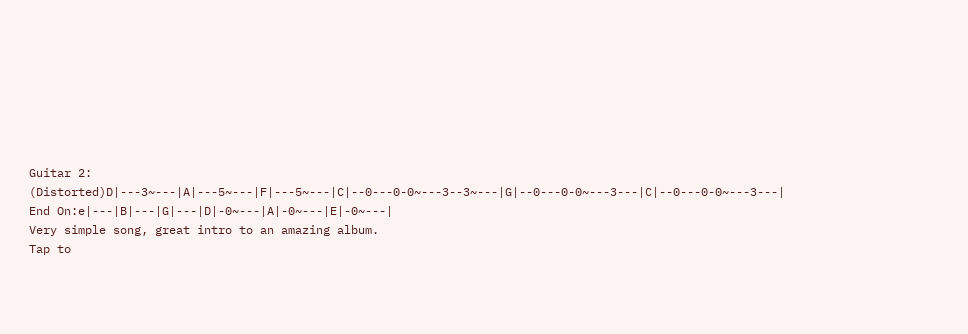Guitar 2: (Distorted)D|---3~---|A|---5~---|F|---5~---|C|--0---0-0~---3--3~---|G|--0---0-0~---3---|C|--0---0-0~---3---|
End On:e|---|B|---|G|---|D|-0~---|A|-0~---|E|-0~---|
Very simple song, great intro to an amazing album.
Tap to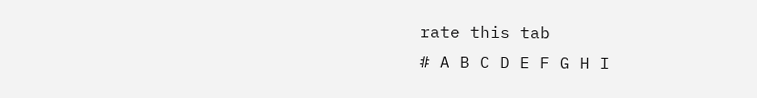rate this tab
# A B C D E F G H I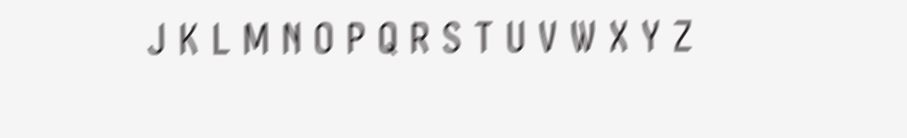J K L M N O P Q R S T U V W X Y Z